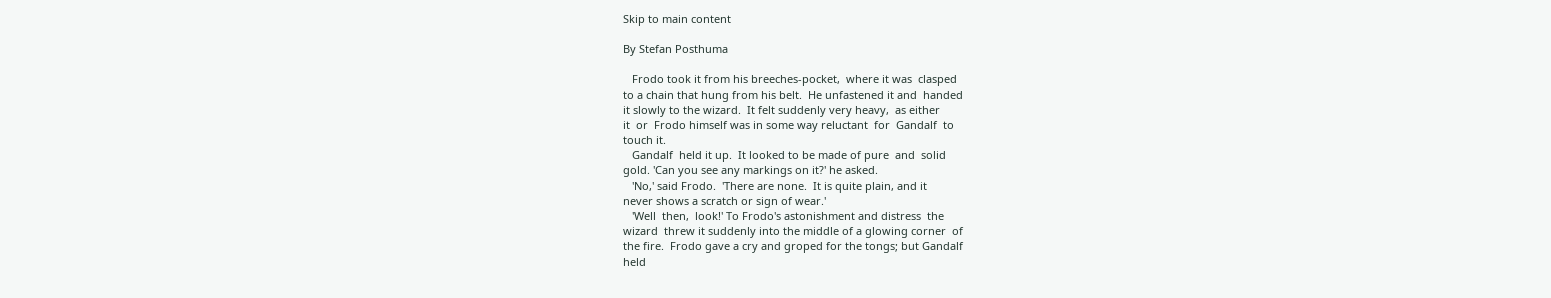Skip to main content

By Stefan Posthuma

   Frodo took it from his breeches-pocket,  where it was  clasped
to a chain that hung from his belt.  He unfastened it and  handed
it slowly to the wizard.  It felt suddenly very heavy,  as either
it  or  Frodo himself was in some way reluctant  for  Gandalf  to
touch it.
   Gandalf  held it up.  It looked to be made of pure  and  solid
gold. 'Can you see any markings on it?' he asked.
   'No,' said Frodo.  'There are none.  It is quite plain, and it
never shows a scratch or sign of wear.'
   'Well  then,  look!' To Frodo's astonishment and distress  the
wizard  threw it suddenly into the middle of a glowing corner  of
the fire.  Frodo gave a cry and groped for the tongs; but Gandalf
held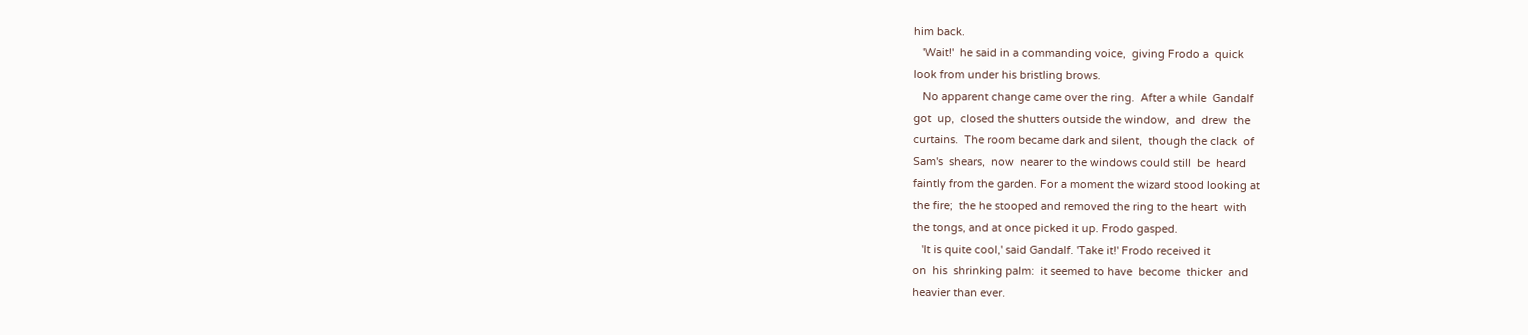him back.
   'Wait!'  he said in a commanding voice,  giving Frodo a  quick
look from under his bristling brows.
   No apparent change came over the ring.  After a while  Gandalf
got  up,  closed the shutters outside the window,  and  drew  the
curtains.  The room became dark and silent,  though the clack  of
Sam's  shears,  now  nearer to the windows could still  be  heard
faintly from the garden. For a moment the wizard stood looking at
the fire;  the he stooped and removed the ring to the heart  with
the tongs, and at once picked it up. Frodo gasped.
   'It is quite cool,' said Gandalf. 'Take it!' Frodo received it
on  his  shrinking palm:  it seemed to have  become  thicker  and
heavier than ever.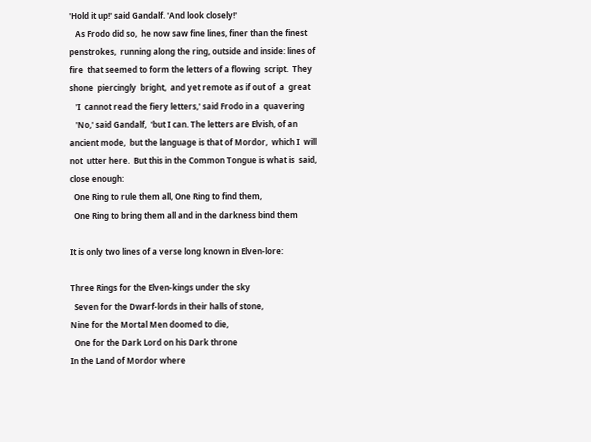'Hold it up!' said Gandalf. 'And look closely!'
   As Frodo did so,  he now saw fine lines, finer than the finest
penstrokes,  running along the ring, outside and inside: lines of
fire  that seemed to form the letters of a flowing  script.  They
shone  piercingly  bright,  and yet remote as if out of  a  great
   'I  cannot read the fiery letters,' said Frodo in a  quavering
   'No,' said Gandalf,  'but I can. The letters are Elvish, of an
ancient mode,  but the language is that of Mordor,  which I  will
not  utter here.  But this in the Common Tongue is what is  said,
close enough:
  One Ring to rule them all, One Ring to find them,
  One Ring to bring them all and in the darkness bind them

It is only two lines of a verse long known in Elven-lore:

Three Rings for the Elven-kings under the sky
  Seven for the Dwarf-lords in their halls of stone,
Nine for the Mortal Men doomed to die,
  One for the Dark Lord on his Dark throne
In the Land of Mordor where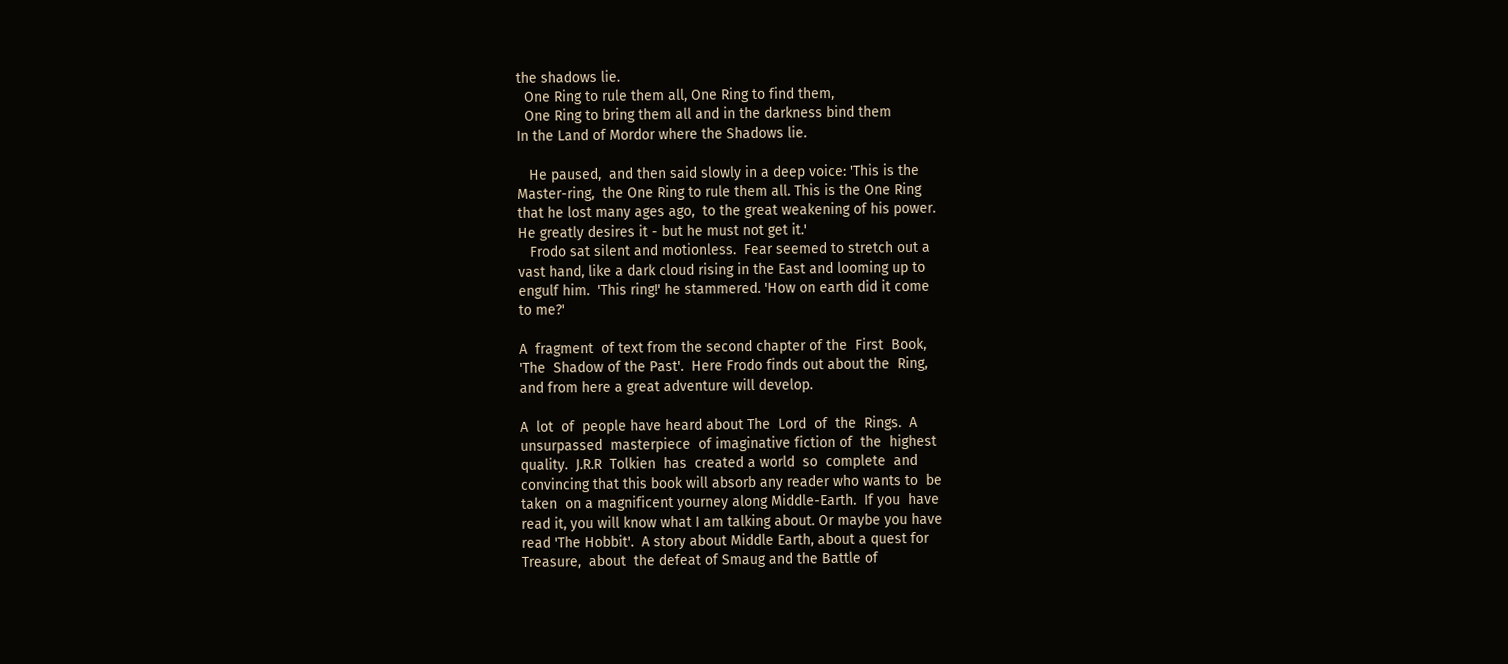the shadows lie.
  One Ring to rule them all, One Ring to find them,
  One Ring to bring them all and in the darkness bind them
In the Land of Mordor where the Shadows lie.

   He paused,  and then said slowly in a deep voice: 'This is the
Master-ring,  the One Ring to rule them all. This is the One Ring
that he lost many ages ago,  to the great weakening of his power.
He greatly desires it - but he must not get it.'
   Frodo sat silent and motionless.  Fear seemed to stretch out a
vast hand, like a dark cloud rising in the East and looming up to
engulf him.  'This ring!' he stammered. 'How on earth did it come
to me?'

A  fragment  of text from the second chapter of the  First  Book,
'The  Shadow of the Past'.  Here Frodo finds out about the  Ring,
and from here a great adventure will develop.

A  lot  of  people have heard about The  Lord  of  the  Rings.  A
unsurpassed  masterpiece  of imaginative fiction of  the  highest
quality.  J.R.R  Tolkien  has  created a world  so  complete  and
convincing that this book will absorb any reader who wants to  be
taken  on a magnificent yourney along Middle-Earth.  If you  have
read it, you will know what I am talking about. Or maybe you have
read 'The Hobbit'.  A story about Middle Earth, about a quest for
Treasure,  about  the defeat of Smaug and the Battle of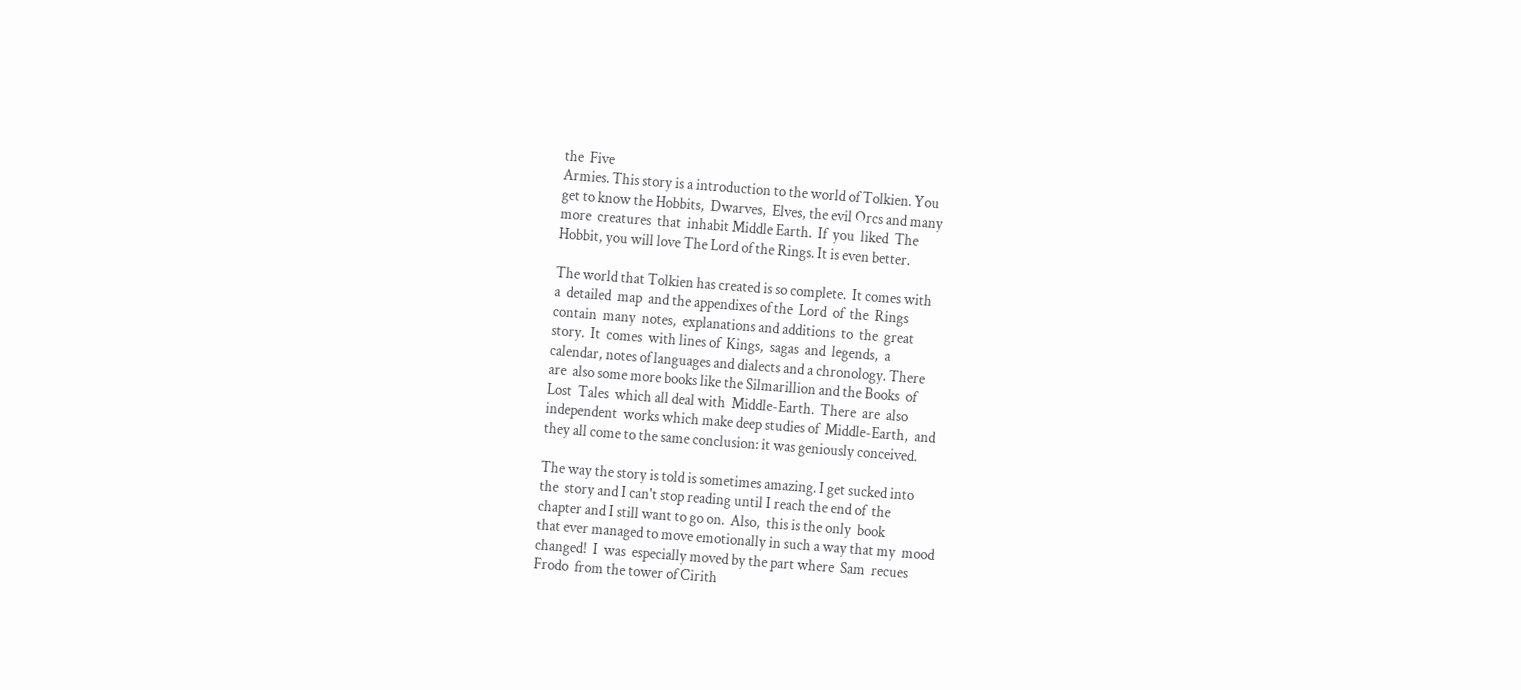the  Five
Armies. This story is a introduction to the world of Tolkien. You
get to know the Hobbits,  Dwarves,  Elves, the evil Orcs and many
more  creatures  that  inhabit Middle Earth.  If  you  liked  The
Hobbit, you will love The Lord of the Rings. It is even better.

The world that Tolkien has created is so complete.  It comes with
a  detailed  map  and the appendixes of the  Lord  of  the  Rings
contain  many  notes,  explanations and additions  to  the  great
story.  It  comes  with lines of  Kings,  sagas  and  legends,  a
calendar, notes of languages and dialects and a chronology. There
are  also some more books like the Silmarillion and the Books  of
Lost  Tales  which all deal with  Middle-Earth.  There  are  also
independent  works which make deep studies of  Middle-Earth,  and
they all come to the same conclusion: it was geniously conceived.

The way the story is told is sometimes amazing. I get sucked into
the  story and I can't stop reading until I reach the end of  the
chapter and I still want to go on.  Also,  this is the only  book
that ever managed to move emotionally in such a way that my  mood
changed!  I  was  especially moved by the part where  Sam  recues
Frodo  from the tower of Cirith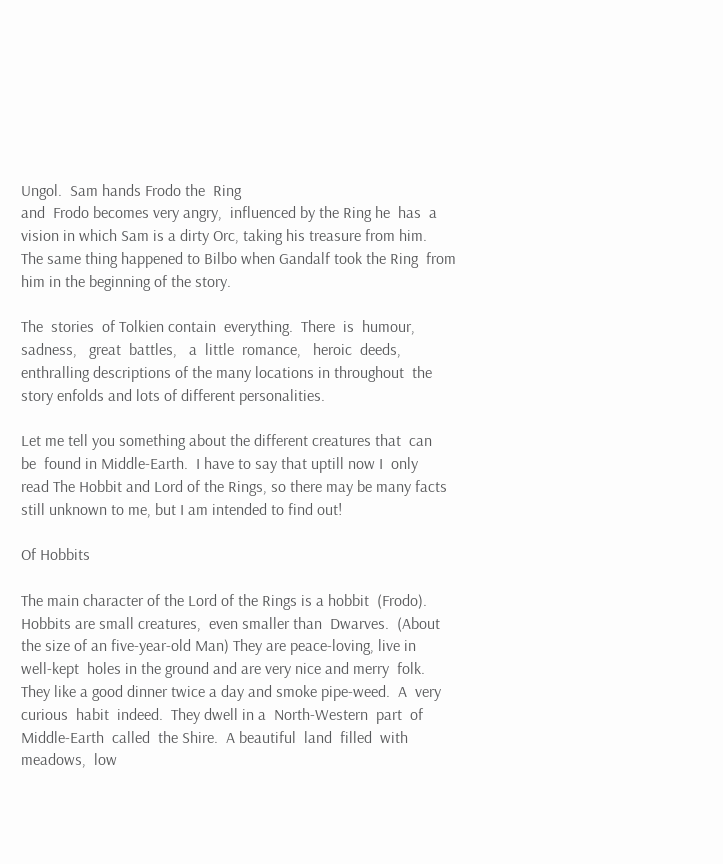Ungol.  Sam hands Frodo the  Ring
and  Frodo becomes very angry,  influenced by the Ring he  has  a
vision in which Sam is a dirty Orc, taking his treasure from him.
The same thing happened to Bilbo when Gandalf took the Ring  from
him in the beginning of the story.

The  stories  of Tolkien contain  everything.  There  is  humour,
sadness,   great  battles,   a  little  romance,   heroic  deeds,
enthralling descriptions of the many locations in throughout  the
story enfolds and lots of different personalities.

Let me tell you something about the different creatures that  can
be  found in Middle-Earth.  I have to say that uptill now I  only
read The Hobbit and Lord of the Rings, so there may be many facts
still unknown to me, but I am intended to find out!

Of Hobbits

The main character of the Lord of the Rings is a hobbit  (Frodo).
Hobbits are small creatures,  even smaller than  Dwarves.  (About
the size of an five-year-old Man) They are peace-loving, live in
well-kept  holes in the ground and are very nice and merry  folk.
They like a good dinner twice a day and smoke pipe-weed.  A  very
curious  habit  indeed.  They dwell in a  North-Western  part  of
Middle-Earth  called  the Shire.  A beautiful  land  filled  with
meadows,  low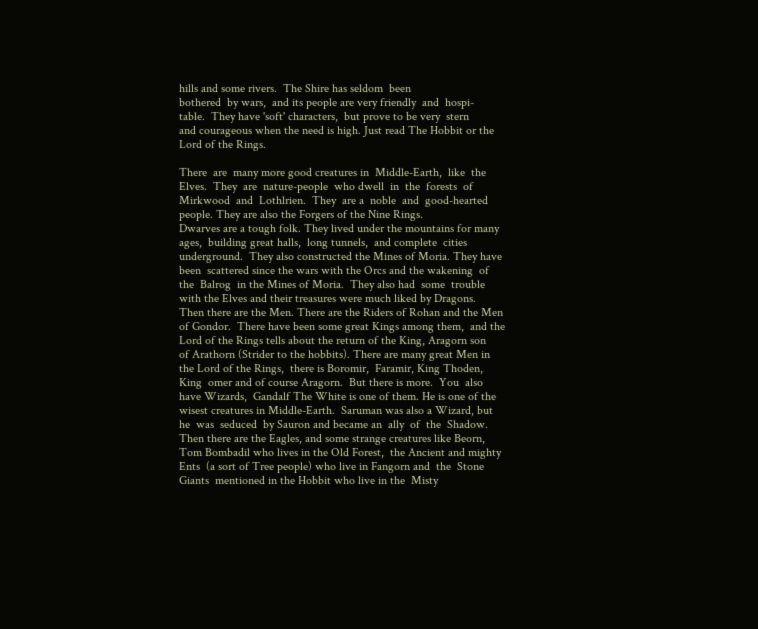hills and some rivers.  The Shire has seldom  been
bothered  by wars,  and its people are very friendly  and  hospi-
table.  They have 'soft' characters,  but prove to be very  stern
and courageous when the need is high. Just read The Hobbit or the
Lord of the Rings.

There  are  many more good creatures in  Middle-Earth,  like  the
Elves.  They  are  nature-people  who dwell  in  the  forests  of
Mirkwood  and  Lothlrien.  They  are a  noble  and  good-hearted
people. They are also the Forgers of the Nine Rings.
Dwarves are a tough folk. They lived under the mountains for many
ages,  building great halls,  long tunnels,  and complete  cities
underground.  They also constructed the Mines of Moria. They have
been  scattered since the wars with the Orcs and the wakening  of
the  Balrog  in the Mines of Moria.  They also had  some  trouble
with the Elves and their treasures were much liked by Dragons.
Then there are the Men. There are the Riders of Rohan and the Men
of Gondor.  There have been some great Kings among them,  and the
Lord of the Rings tells about the return of the King, Aragorn son
of Arathorn (Strider to the hobbits). There are many great Men in
the Lord of the Rings,  there is Boromir,  Faramir, King Thoden,
King  omer and of course Aragorn.  But there is more.  You  also
have Wizards,  Gandalf The White is one of them. He is one of the
wisest creatures in Middle-Earth.  Saruman was also a Wizard, but
he  was  seduced  by Sauron and became an  ally  of  the  Shadow.
Then there are the Eagles, and some strange creatures like Beorn,
Tom Bombadil who lives in the Old Forest,  the Ancient and mighty
Ents  (a sort of Tree people) who live in Fangorn and  the  Stone
Giants  mentioned in the Hobbit who live in the  Misty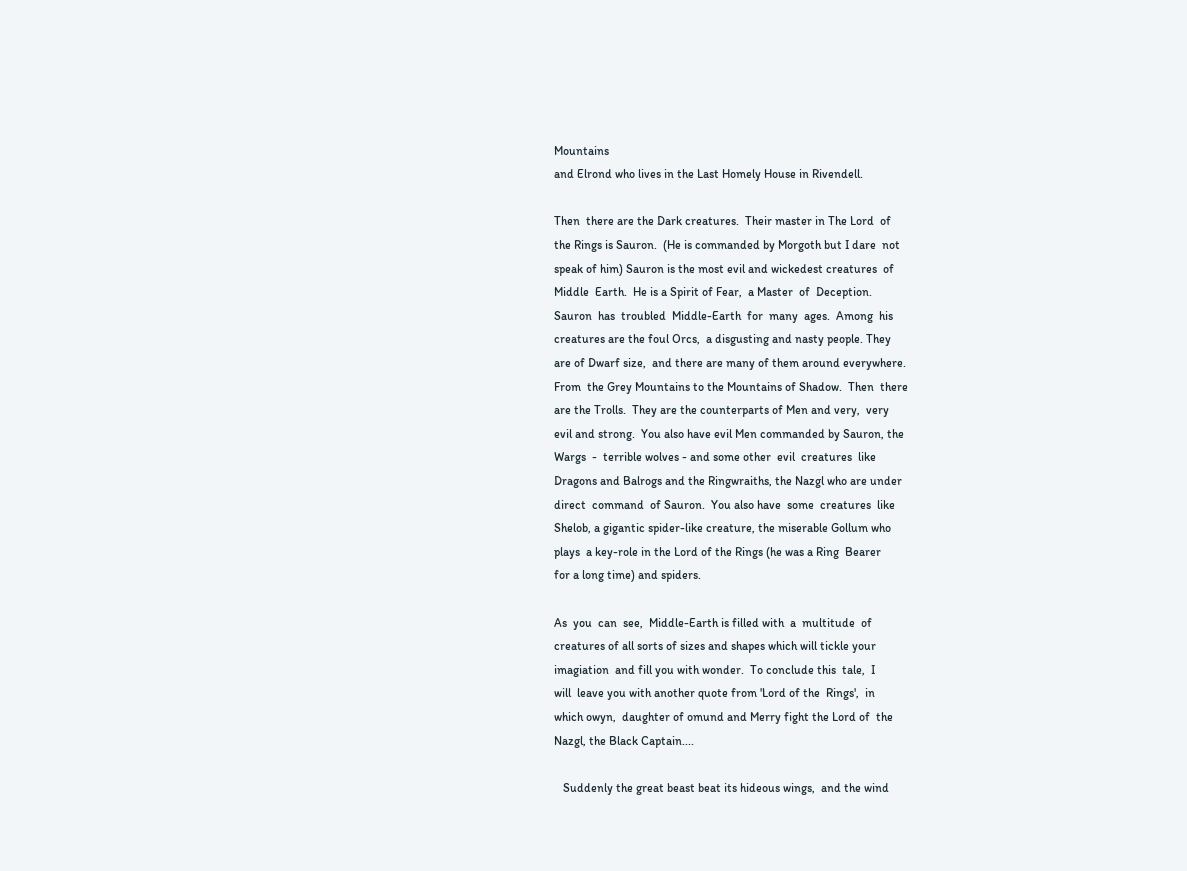Mountains
and Elrond who lives in the Last Homely House in Rivendell.

Then  there are the Dark creatures.  Their master in The Lord  of
the Rings is Sauron.  (He is commanded by Morgoth but I dare  not
speak of him) Sauron is the most evil and wickedest creatures  of
Middle  Earth.  He is a Spirit of Fear,  a Master  of  Deception.
Sauron  has  troubled  Middle-Earth  for  many  ages.  Among  his
creatures are the foul Orcs,  a disgusting and nasty people. They
are of Dwarf size,  and there are many of them around everywhere.
From  the Grey Mountains to the Mountains of Shadow.  Then  there
are the Trolls.  They are the counterparts of Men and very,  very
evil and strong.  You also have evil Men commanded by Sauron, the
Wargs  -  terrible wolves - and some other  evil  creatures  like
Dragons and Balrogs and the Ringwraiths, the Nazgl who are under
direct  command  of Sauron.  You also have  some  creatures  like
Shelob, a gigantic spider-like creature, the miserable Gollum who
plays  a key-role in the Lord of the Rings (he was a Ring  Bearer
for a long time) and spiders.

As  you  can  see,  Middle-Earth is filled with  a  multitude  of
creatures of all sorts of sizes and shapes which will tickle your
imagiation  and fill you with wonder.  To conclude this  tale,  I
will  leave you with another quote from 'Lord of the  Rings',  in
which owyn,  daughter of omund and Merry fight the Lord of  the
Nazgl, the Black Captain....

   Suddenly the great beast beat its hideous wings,  and the wind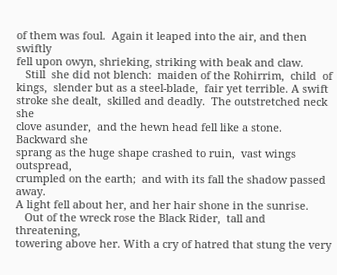of them was foul.  Again it leaped into the air, and then swiftly
fell upon owyn, shrieking, striking with beak and claw.
   Still  she did not blench:  maiden of the Rohirrim,  child  of
kings,  slender but as a steel-blade,  fair yet terrible. A swift
stroke she dealt,  skilled and deadly.  The outstretched neck she
clove asunder,  and the hewn head fell like a stone. Backward she
sprang as the huge shape crashed to ruin,  vast wings  outspread,
crumpled on the earth;  and with its fall the shadow passed away.
A light fell about her, and her hair shone in the sunrise.
   Out of the wreck rose the Black Rider,  tall and  threatening,
towering above her. With a cry of hatred that stung the very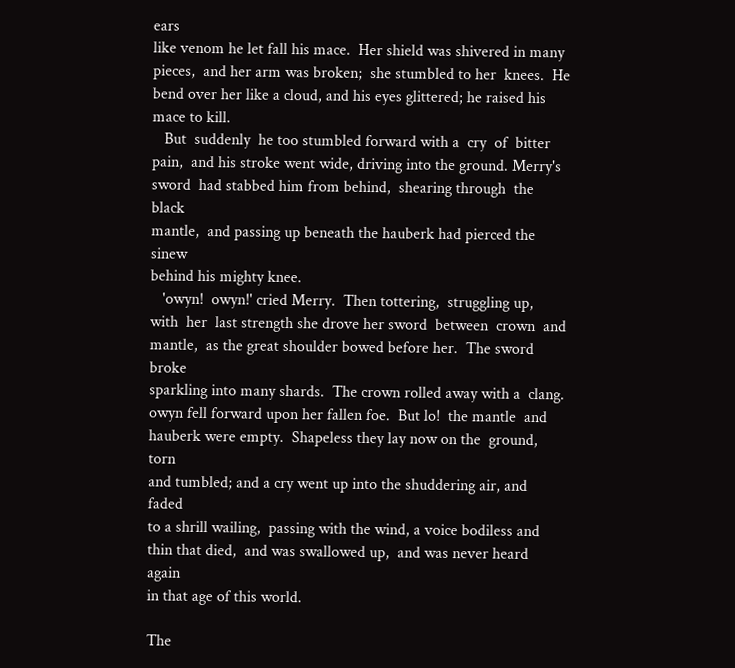ears
like venom he let fall his mace.  Her shield was shivered in many
pieces,  and her arm was broken;  she stumbled to her  knees.  He
bend over her like a cloud, and his eyes glittered; he raised his
mace to kill.
   But  suddenly  he too stumbled forward with a  cry  of  bitter
pain,  and his stroke went wide, driving into the ground. Merry's
sword  had stabbed him from behind,  shearing through  the  black
mantle,  and passing up beneath the hauberk had pierced the sinew
behind his mighty knee.
   'owyn!  owyn!' cried Merry.  Then tottering,  struggling up,
with  her  last strength she drove her sword  between  crown  and
mantle,  as the great shoulder bowed before her.  The sword broke
sparkling into many shards.  The crown rolled away with a  clang.
owyn fell forward upon her fallen foe.  But lo!  the mantle  and
hauberk were empty.  Shapeless they lay now on the  ground,  torn
and tumbled; and a cry went up into the shuddering air, and faded
to a shrill wailing,  passing with the wind, a voice bodiless and
thin that died,  and was swallowed up,  and was never heard again
in that age of this world.

The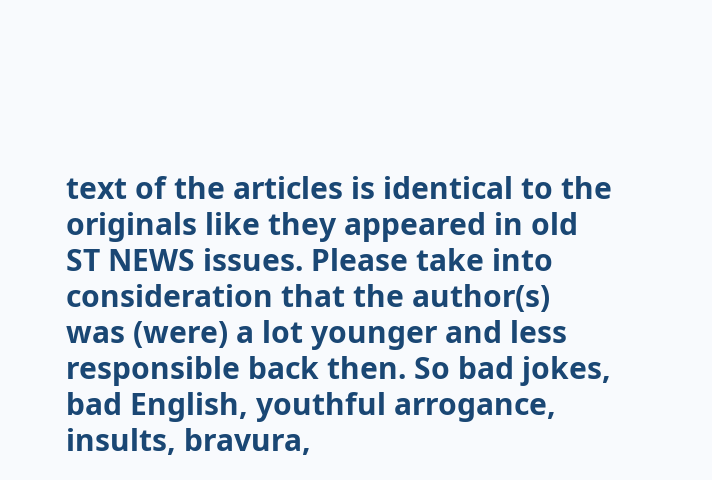text of the articles is identical to the originals like they appeared in old ST NEWS issues. Please take into consideration that the author(s) was (were) a lot younger and less responsible back then. So bad jokes, bad English, youthful arrogance, insults, bravura,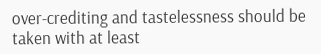over-crediting and tastelessness should be taken with at least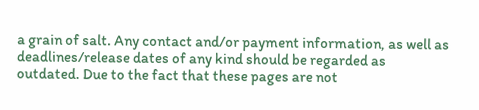a grain of salt. Any contact and/or payment information, as well as deadlines/release dates of any kind should be regarded as outdated. Due to the fact that these pages are not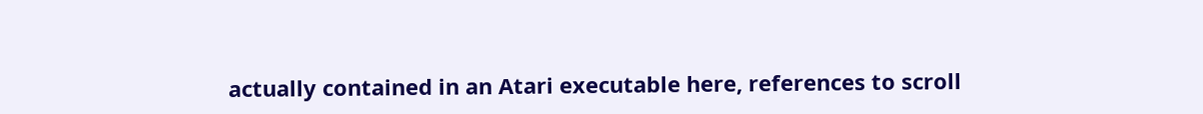actually contained in an Atari executable here, references to scroll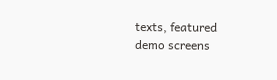texts, featured demo screens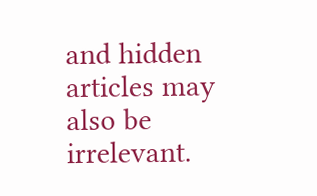and hidden articles may also be irrelevant.